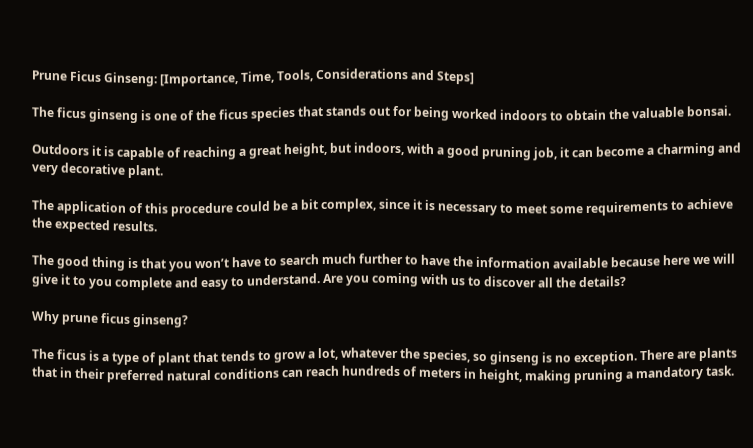Prune Ficus Ginseng: [Importance, Time, Tools, Considerations and Steps]

The ficus ginseng is one of the ficus species that stands out for being worked indoors to obtain the valuable bonsai.

Outdoors it is capable of reaching a great height, but indoors, with a good pruning job, it can become a charming and very decorative plant.

The application of this procedure could be a bit complex, since it is necessary to meet some requirements to achieve the expected results.

The good thing is that you won’t have to search much further to have the information available because here we will give it to you complete and easy to understand. Are you coming with us to discover all the details?

Why prune ficus ginseng?

The ficus is a type of plant that tends to grow a lot, whatever the species, so ginseng is no exception. There are plants that in their preferred natural conditions can reach hundreds of meters in height, making pruning a mandatory task.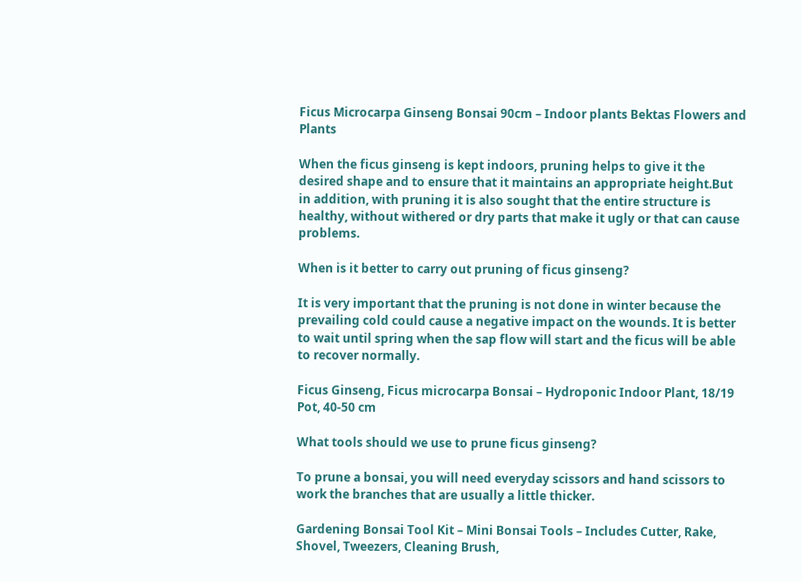Ficus Microcarpa Ginseng Bonsai 90cm – Indoor plants Bektas Flowers and Plants

When the ficus ginseng is kept indoors, pruning helps to give it the desired shape and to ensure that it maintains an appropriate height.But in addition, with pruning it is also sought that the entire structure is healthy, without withered or dry parts that make it ugly or that can cause problems.

When is it better to carry out pruning of ficus ginseng?

It is very important that the pruning is not done in winter because the prevailing cold could cause a negative impact on the wounds. It is better to wait until spring when the sap flow will start and the ficus will be able to recover normally.

Ficus Ginseng, Ficus microcarpa Bonsai – Hydroponic Indoor Plant, 18/19 Pot, 40-50 cm

What tools should we use to prune ficus ginseng?

To prune a bonsai, you will need everyday scissors and hand scissors to work the branches that are usually a little thicker.

Gardening Bonsai Tool Kit – Mini Bonsai Tools – Includes Cutter, Rake, Shovel, Tweezers, Cleaning Brush,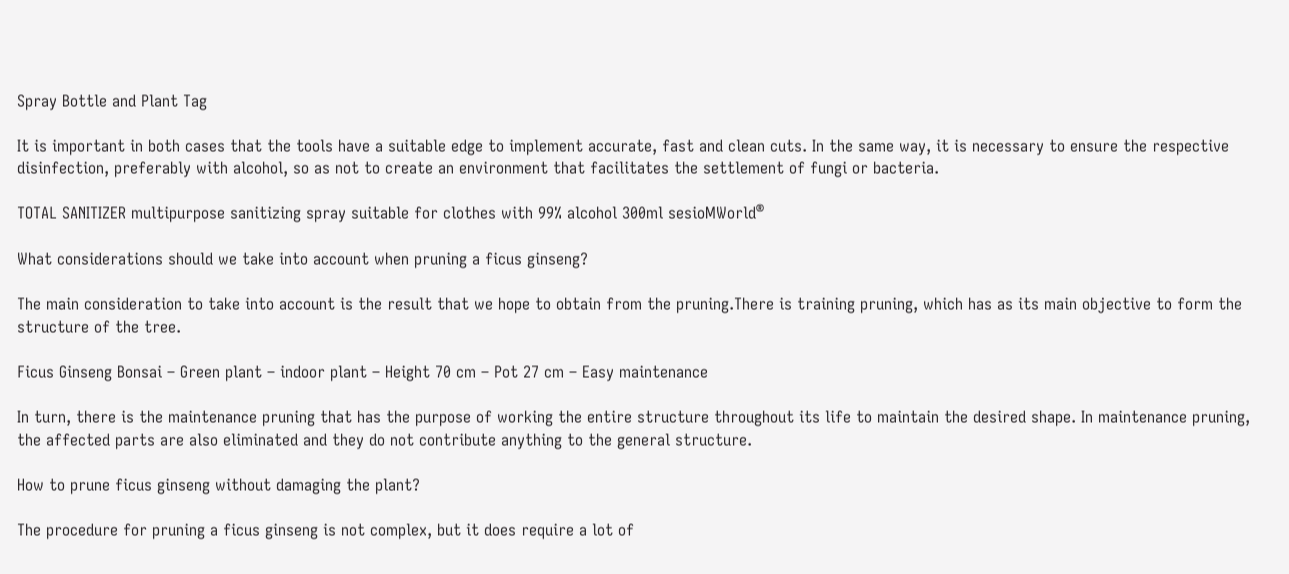Spray Bottle and Plant Tag

It is important in both cases that the tools have a suitable edge to implement accurate, fast and clean cuts. In the same way, it is necessary to ensure the respective disinfection, preferably with alcohol, so as not to create an environment that facilitates the settlement of fungi or bacteria.

TOTAL SANITIZER multipurpose sanitizing spray suitable for clothes with 99% alcohol 300ml sesioMWorld®

What considerations should we take into account when pruning a ficus ginseng?

The main consideration to take into account is the result that we hope to obtain from the pruning.There is training pruning, which has as its main objective to form the structure of the tree.

Ficus Ginseng Bonsai – Green plant – indoor plant – Height 70 cm – Pot 27 cm – Easy maintenance

In turn, there is the maintenance pruning that has the purpose of working the entire structure throughout its life to maintain the desired shape. In maintenance pruning, the affected parts are also eliminated and they do not contribute anything to the general structure.

How to prune ficus ginseng without damaging the plant?

The procedure for pruning a ficus ginseng is not complex, but it does require a lot of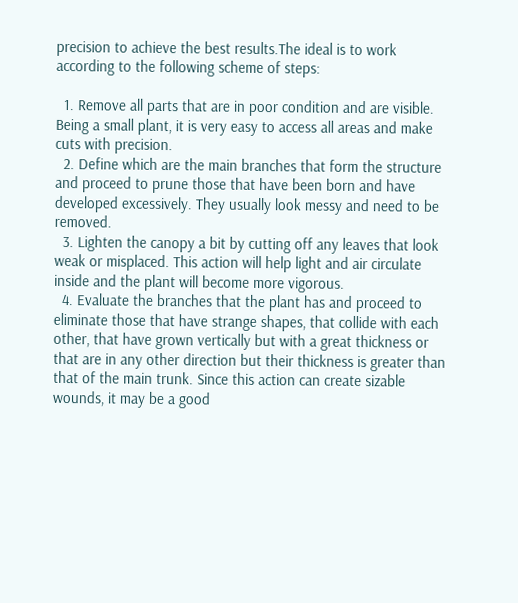precision to achieve the best results.The ideal is to work according to the following scheme of steps:

  1. Remove all parts that are in poor condition and are visible. Being a small plant, it is very easy to access all areas and make cuts with precision.
  2. Define which are the main branches that form the structure and proceed to prune those that have been born and have developed excessively. They usually look messy and need to be removed.
  3. Lighten the canopy a bit by cutting off any leaves that look weak or misplaced. This action will help light and air circulate inside and the plant will become more vigorous.
  4. Evaluate the branches that the plant has and proceed to eliminate those that have strange shapes, that collide with each other, that have grown vertically but with a great thickness or that are in any other direction but their thickness is greater than that of the main trunk. Since this action can create sizable wounds, it may be a good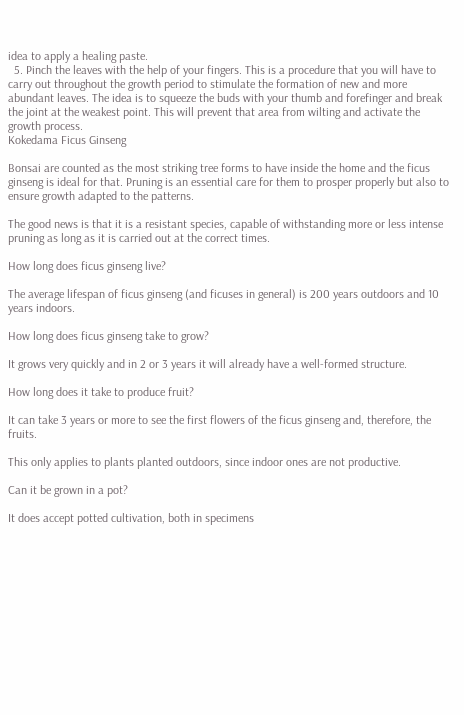idea to apply a healing paste.
  5. Pinch the leaves with the help of your fingers. This is a procedure that you will have to carry out throughout the growth period to stimulate the formation of new and more abundant leaves. The idea is to squeeze the buds with your thumb and forefinger and break the joint at the weakest point. This will prevent that area from wilting and activate the growth process.
Kokedama Ficus Ginseng

Bonsai are counted as the most striking tree forms to have inside the home and the ficus ginseng is ideal for that. Pruning is an essential care for them to prosper properly but also to ensure growth adapted to the patterns.

The good news is that it is a resistant species, capable of withstanding more or less intense pruning as long as it is carried out at the correct times.

How long does ficus ginseng live?

The average lifespan of ficus ginseng (and ficuses in general) is 200 years outdoors and 10 years indoors.

How long does ficus ginseng take to grow?

It grows very quickly and in 2 or 3 years it will already have a well-formed structure.

How long does it take to produce fruit?

It can take 3 years or more to see the first flowers of the ficus ginseng and, therefore, the fruits.

This only applies to plants planted outdoors, since indoor ones are not productive.

Can it be grown in a pot?

It does accept potted cultivation, both in specimens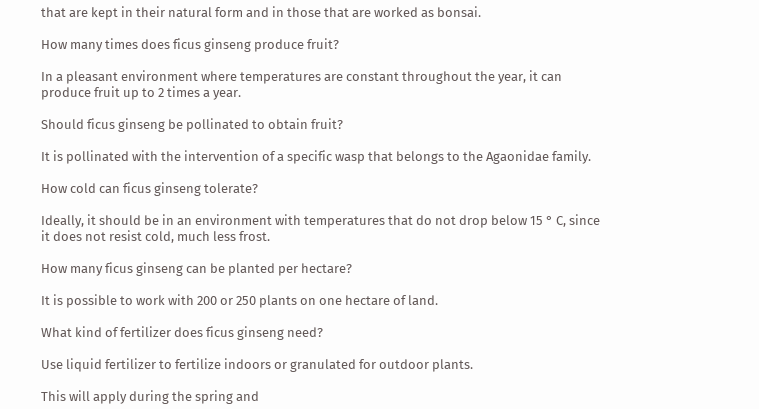that are kept in their natural form and in those that are worked as bonsai.

How many times does ficus ginseng produce fruit?

In a pleasant environment where temperatures are constant throughout the year, it can produce fruit up to 2 times a year.

Should ficus ginseng be pollinated to obtain fruit?

It is pollinated with the intervention of a specific wasp that belongs to the Agaonidae family.

How cold can ficus ginseng tolerate?

Ideally, it should be in an environment with temperatures that do not drop below 15 ° C, since it does not resist cold, much less frost.

How many ficus ginseng can be planted per hectare?

It is possible to work with 200 or 250 plants on one hectare of land.

What kind of fertilizer does ficus ginseng need?

Use liquid fertilizer to fertilize indoors or granulated for outdoor plants.

This will apply during the spring and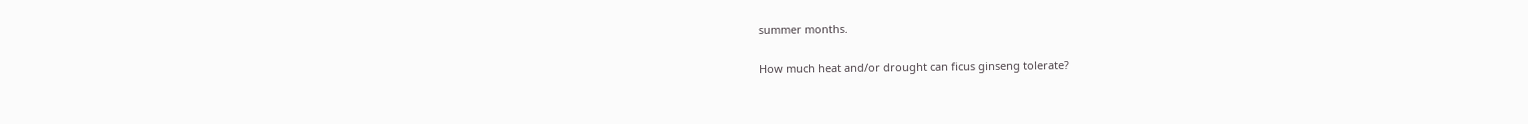summer months.

How much heat and/or drought can ficus ginseng tolerate?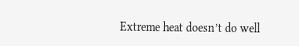Extreme heat doesn’t do well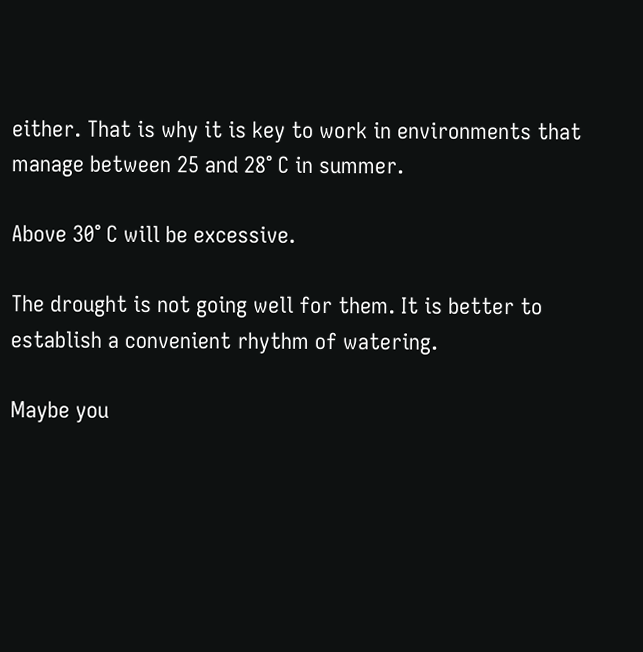either. That is why it is key to work in environments that manage between 25 and 28° C in summer.

Above 30° C will be excessive.

The drought is not going well for them. It is better to establish a convenient rhythm of watering.

Maybe you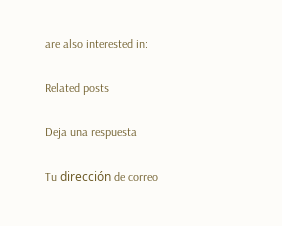are also interested in:

Related posts

Deja una respuesta

Tu dirección de correo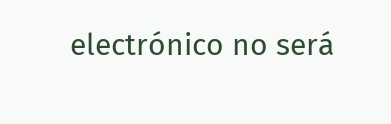electrónico no será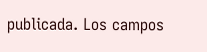publicada. Los campos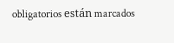obligatorios están marcados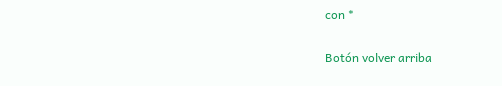con *

Botón volver arriba